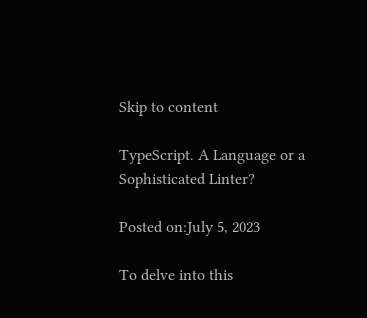Skip to content

TypeScript. A Language or a Sophisticated Linter?

Posted on:July 5, 2023

To delve into this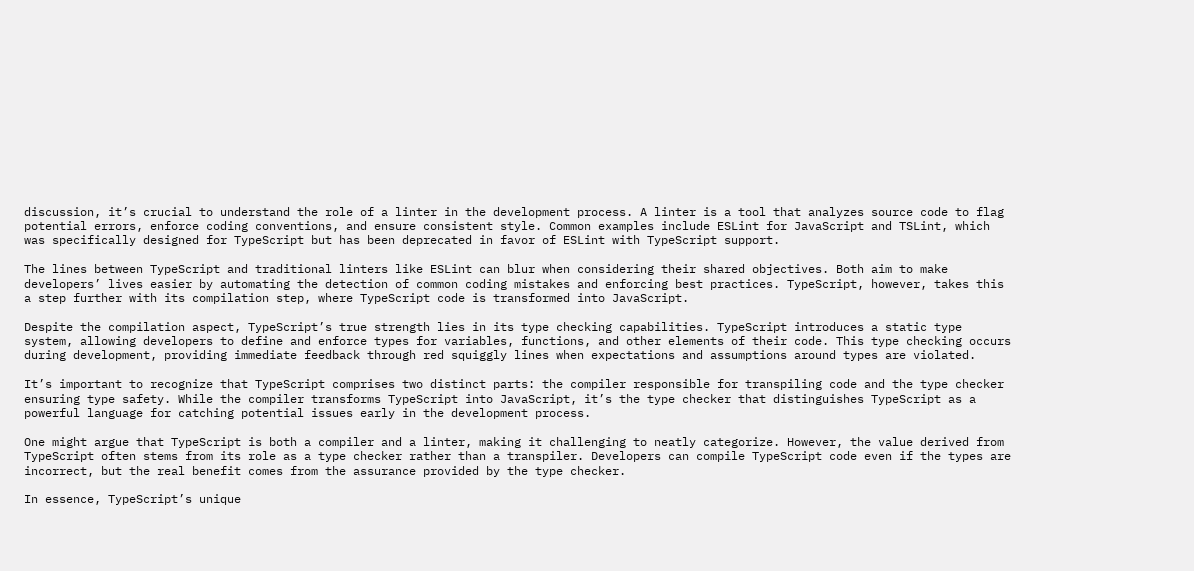discussion, it’s crucial to understand the role of a linter in the development process. A linter is a tool that analyzes source code to flag potential errors, enforce coding conventions, and ensure consistent style. Common examples include ESLint for JavaScript and TSLint, which was specifically designed for TypeScript but has been deprecated in favor of ESLint with TypeScript support.

The lines between TypeScript and traditional linters like ESLint can blur when considering their shared objectives. Both aim to make developers’ lives easier by automating the detection of common coding mistakes and enforcing best practices. TypeScript, however, takes this a step further with its compilation step, where TypeScript code is transformed into JavaScript.

Despite the compilation aspect, TypeScript’s true strength lies in its type checking capabilities. TypeScript introduces a static type system, allowing developers to define and enforce types for variables, functions, and other elements of their code. This type checking occurs during development, providing immediate feedback through red squiggly lines when expectations and assumptions around types are violated.

It’s important to recognize that TypeScript comprises two distinct parts: the compiler responsible for transpiling code and the type checker ensuring type safety. While the compiler transforms TypeScript into JavaScript, it’s the type checker that distinguishes TypeScript as a powerful language for catching potential issues early in the development process.

One might argue that TypeScript is both a compiler and a linter, making it challenging to neatly categorize. However, the value derived from TypeScript often stems from its role as a type checker rather than a transpiler. Developers can compile TypeScript code even if the types are incorrect, but the real benefit comes from the assurance provided by the type checker.

In essence, TypeScript’s unique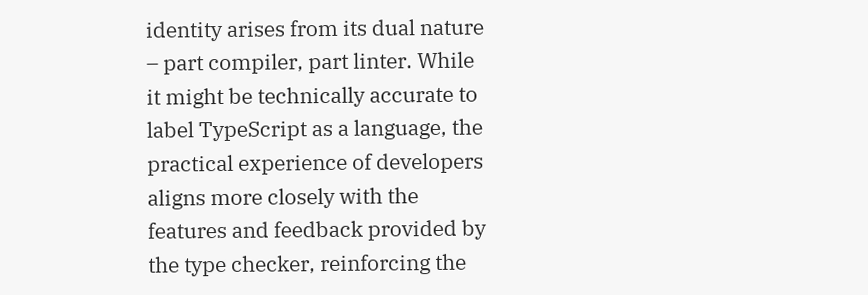identity arises from its dual nature – part compiler, part linter. While it might be technically accurate to label TypeScript as a language, the practical experience of developers aligns more closely with the features and feedback provided by the type checker, reinforcing the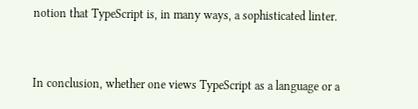notion that TypeScript is, in many ways, a sophisticated linter.


In conclusion, whether one views TypeScript as a language or a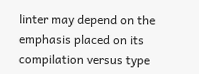linter may depend on the emphasis placed on its compilation versus type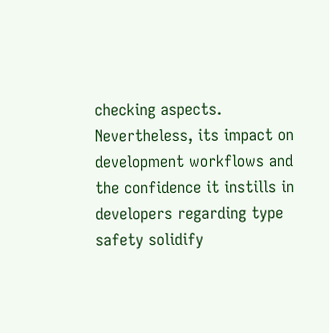checking aspects. Nevertheless, its impact on development workflows and the confidence it instills in developers regarding type safety solidify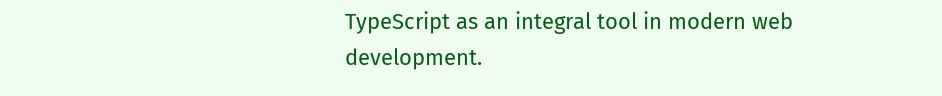TypeScript as an integral tool in modern web development.